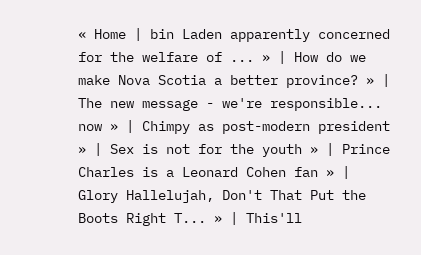« Home | bin Laden apparently concerned for the welfare of ... » | How do we make Nova Scotia a better province? » | The new message - we're responsible... now » | Chimpy as post-modern president » | Sex is not for the youth » | Prince Charles is a Leonard Cohen fan » | Glory Hallelujah, Don't That Put the Boots Right T... » | This'll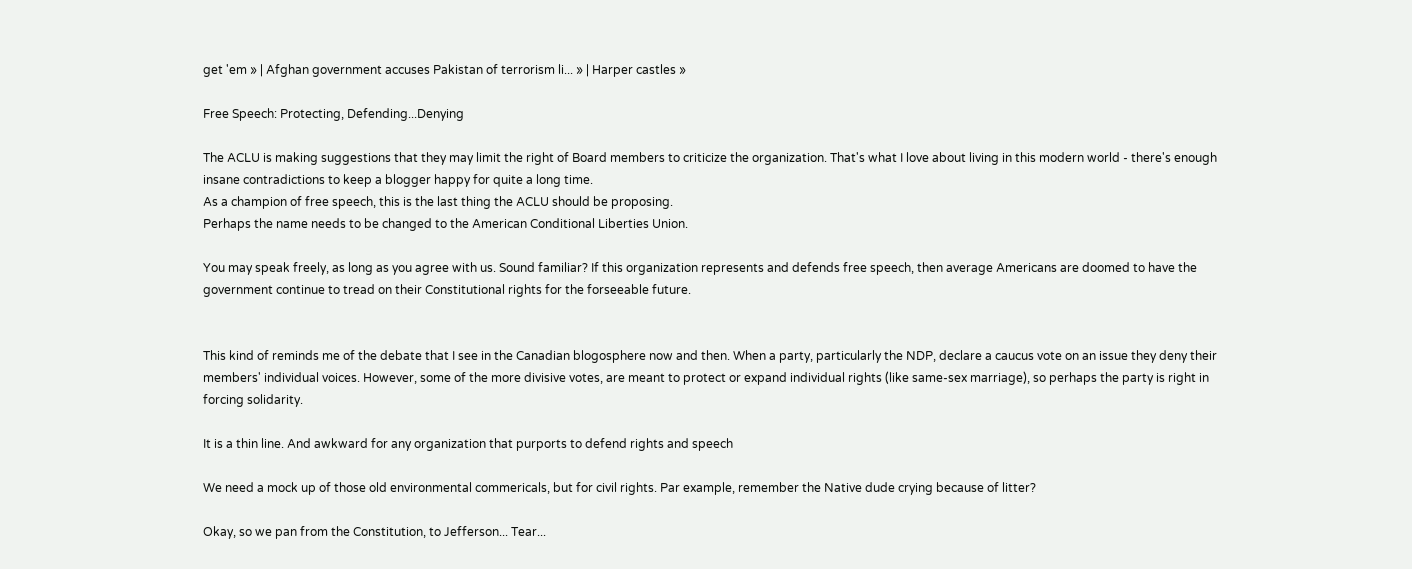get 'em » | Afghan government accuses Pakistan of terrorism li... » | Harper castles »

Free Speech: Protecting, Defending...Denying

The ACLU is making suggestions that they may limit the right of Board members to criticize the organization. That's what I love about living in this modern world - there's enough insane contradictions to keep a blogger happy for quite a long time.
As a champion of free speech, this is the last thing the ACLU should be proposing.
Perhaps the name needs to be changed to the American Conditional Liberties Union.

You may speak freely, as long as you agree with us. Sound familiar? If this organization represents and defends free speech, then average Americans are doomed to have the government continue to tread on their Constitutional rights for the forseeable future.


This kind of reminds me of the debate that I see in the Canadian blogosphere now and then. When a party, particularly the NDP, declare a caucus vote on an issue they deny their members' individual voices. However, some of the more divisive votes, are meant to protect or expand individual rights (like same-sex marriage), so perhaps the party is right in forcing solidarity.

It is a thin line. And awkward for any organization that purports to defend rights and speech

We need a mock up of those old environmental commericals, but for civil rights. Par example, remember the Native dude crying because of litter?

Okay, so we pan from the Constitution, to Jefferson... Tear...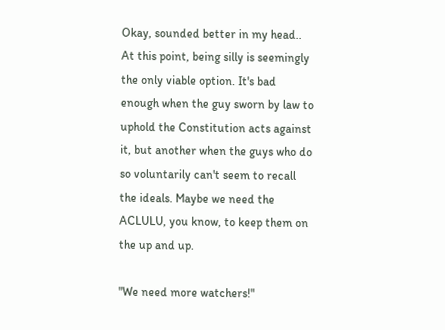Okay, sounded better in my head.. At this point, being silly is seemingly the only viable option. It's bad enough when the guy sworn by law to uphold the Constitution acts against it, but another when the guys who do so voluntarily can't seem to recall the ideals. Maybe we need the ACLULU, you know, to keep them on the up and up.

"We need more watchers!"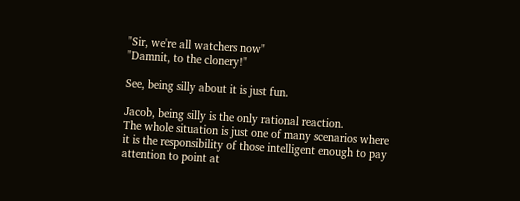"Sir, we're all watchers now"
"Damnit, to the clonery!"

See, being silly about it is just fun.

Jacob, being silly is the only rational reaction.
The whole situation is just one of many scenarios where it is the responsibility of those intelligent enough to pay attention to point at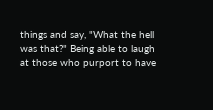things and say, "What the hell was that?" Being able to laugh at those who purport to have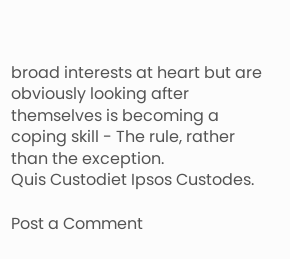broad interests at heart but are obviously looking after themselves is becoming a coping skill - The rule, rather than the exception.
Quis Custodiet Ipsos Custodes.

Post a Comment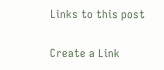Links to this post

Create a Link